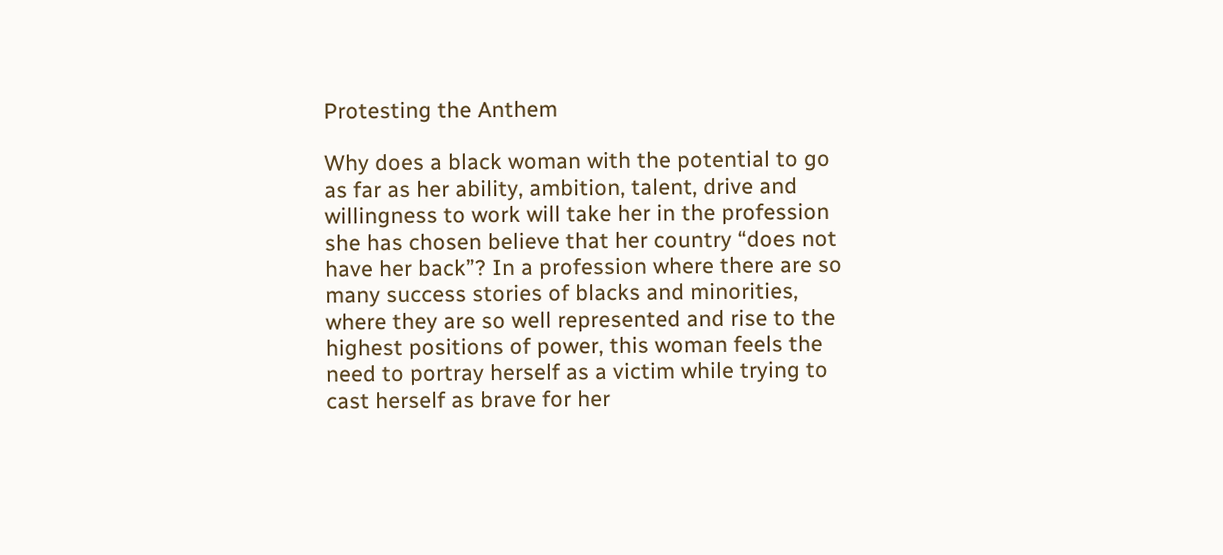Protesting the Anthem

Why does a black woman with the potential to go as far as her ability, ambition, talent, drive and willingness to work will take her in the profession she has chosen believe that her country “does not have her back”? In a profession where there are so many success stories of blacks and minorities, where they are so well represented and rise to the highest positions of power, this woman feels the need to portray herself as a victim while trying to cast herself as brave for her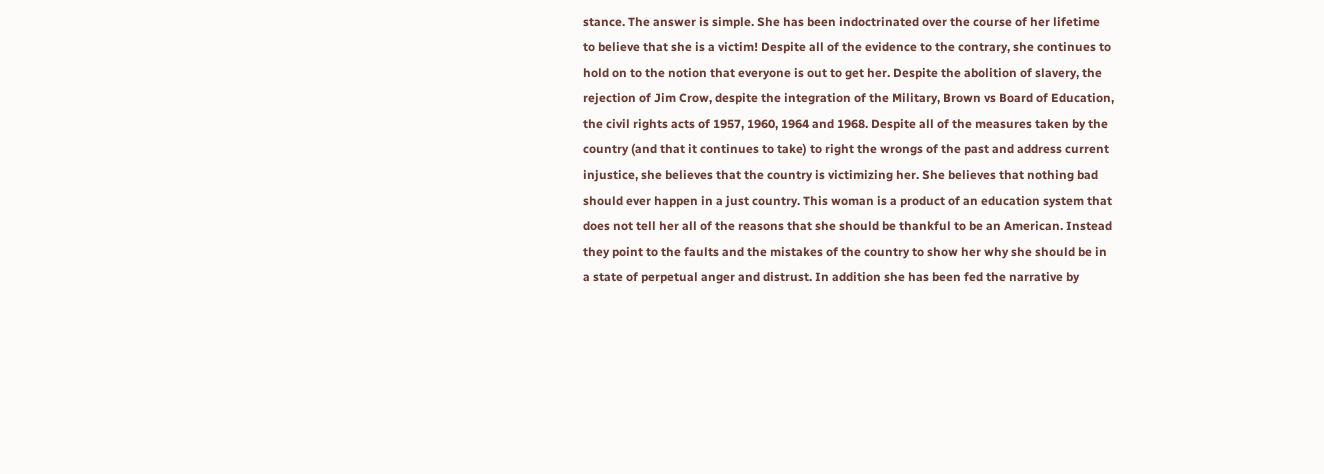stance. The answer is simple. She has been indoctrinated over the course of her lifetime to believe that she is a victim! Despite all of the evidence to the contrary, she continues to hold on to the notion that everyone is out to get her. Despite the abolition of slavery, the rejection of Jim Crow, despite the integration of the Military, Brown vs Board of Education, the civil rights acts of 1957, 1960, 1964 and 1968. Despite all of the measures taken by the country (and that it continues to take) to right the wrongs of the past and address current injustice, she believes that the country is victimizing her. She believes that nothing bad should ever happen in a just country. This woman is a product of an education system that does not tell her all of the reasons that she should be thankful to be an American. Instead they point to the faults and the mistakes of the country to show her why she should be in a state of perpetual anger and distrust. In addition she has been fed the narrative by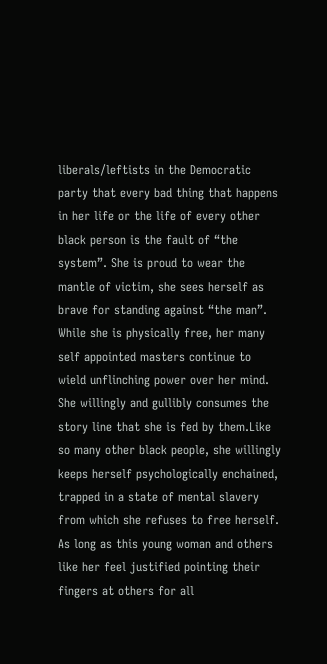liberals/leftists in the Democratic party that every bad thing that happens in her life or the life of every other black person is the fault of “the system”. She is proud to wear the mantle of victim, she sees herself as brave for standing against “the man”. While she is physically free, her many self appointed masters continue to wield unflinching power over her mind. She willingly and gullibly consumes the story line that she is fed by them.Like so many other black people, she willingly keeps herself psychologically enchained, trapped in a state of mental slavery from which she refuses to free herself. As long as this young woman and others like her feel justified pointing their fingers at others for all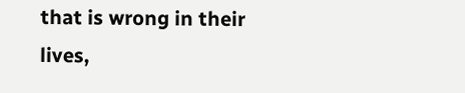that is wrong in their lives,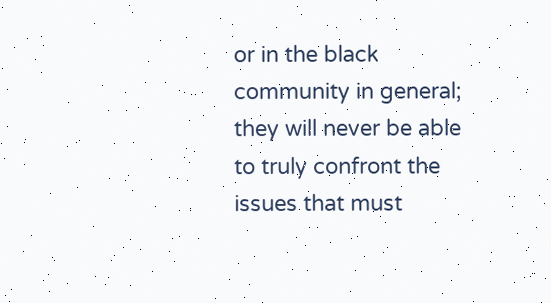or in the black community in general; they will never be able to truly confront the issues that must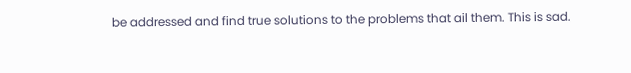be addressed and find true solutions to the problems that ail them. This is sad.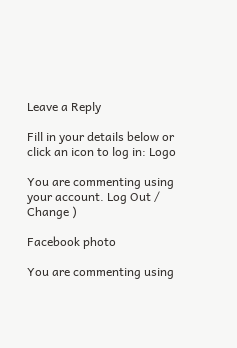Leave a Reply

Fill in your details below or click an icon to log in: Logo

You are commenting using your account. Log Out /  Change )

Facebook photo

You are commenting using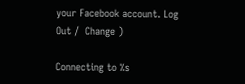your Facebook account. Log Out /  Change )

Connecting to %s